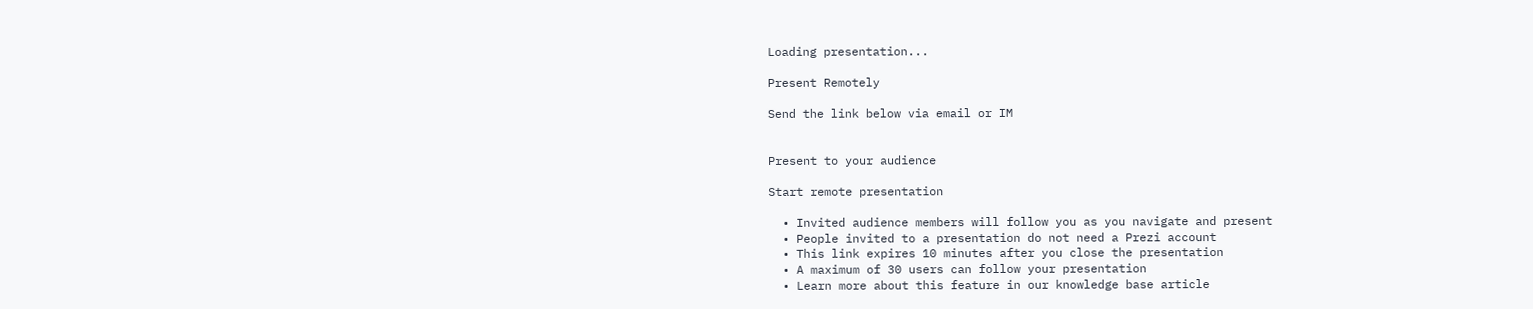Loading presentation...

Present Remotely

Send the link below via email or IM


Present to your audience

Start remote presentation

  • Invited audience members will follow you as you navigate and present
  • People invited to a presentation do not need a Prezi account
  • This link expires 10 minutes after you close the presentation
  • A maximum of 30 users can follow your presentation
  • Learn more about this feature in our knowledge base article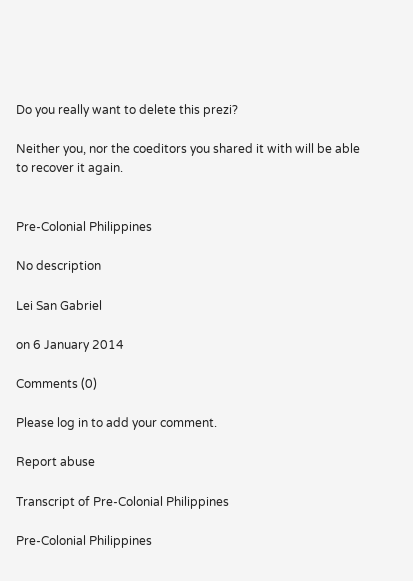Do you really want to delete this prezi?

Neither you, nor the coeditors you shared it with will be able to recover it again.


Pre-Colonial Philippines

No description

Lei San Gabriel

on 6 January 2014

Comments (0)

Please log in to add your comment.

Report abuse

Transcript of Pre-Colonial Philippines

Pre-Colonial Philippines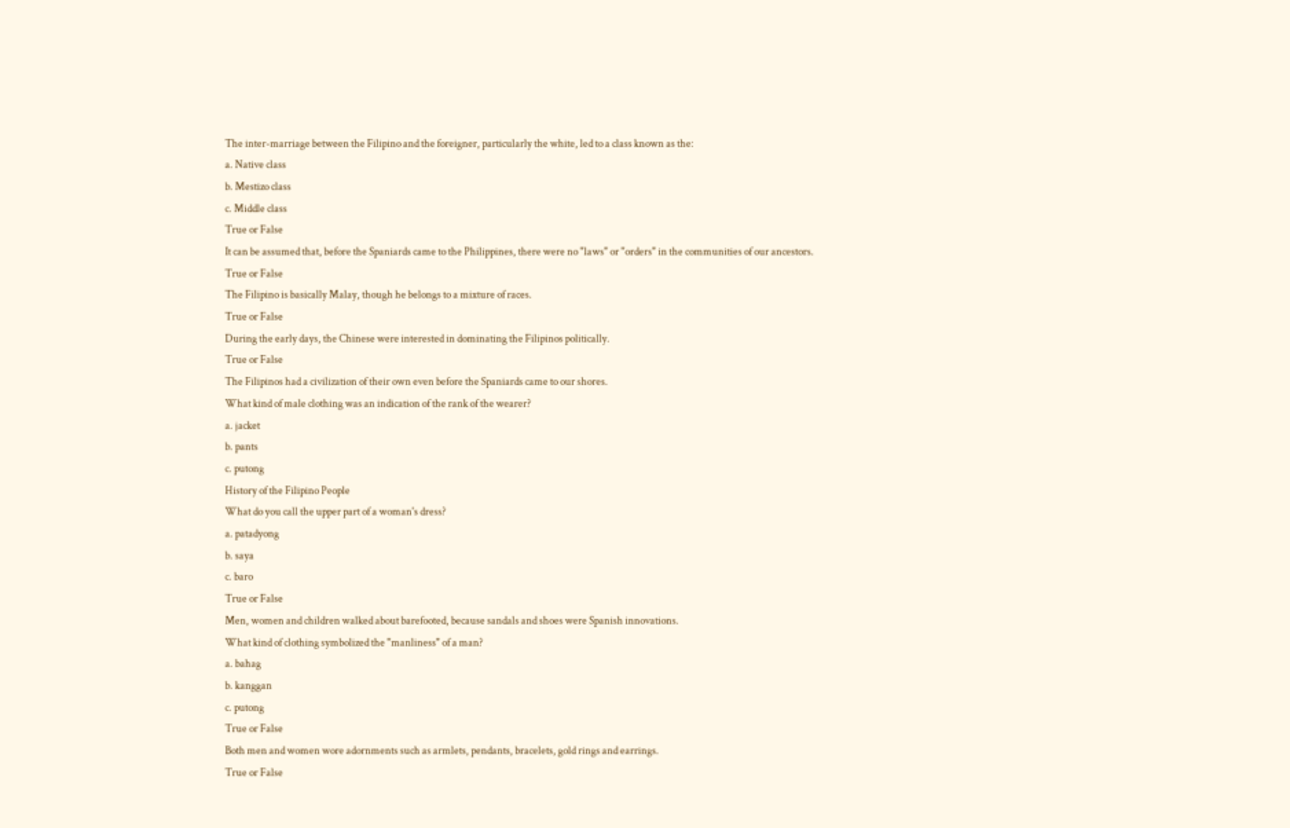The inter-marriage between the Filipino and the foreigner, particularly the white, led to a class known as the:
a. Native class
b. Mestizo class
c. Middle class
True or False
It can be assumed that, before the Spaniards came to the Philippines, there were no "laws" or "orders" in the communities of our ancestors.
True or False
The Filipino is basically Malay, though he belongs to a mixture of races.
True or False
During the early days, the Chinese were interested in dominating the Filipinos politically.
True or False
The Filipinos had a civilization of their own even before the Spaniards came to our shores.
What kind of male clothing was an indication of the rank of the wearer?
a. jacket
b. pants
c. putong
History of the Filipino People
What do you call the upper part of a woman's dress?
a. patadyong
b. saya
c. baro
True or False
Men, women and children walked about barefooted, because sandals and shoes were Spanish innovations.
What kind of clothing symbolized the "manliness" of a man?
a. bahag
b. kanggan
c. putong
True or False
Both men and women wore adornments such as armlets, pendants, bracelets, gold rings and earrings.
True or False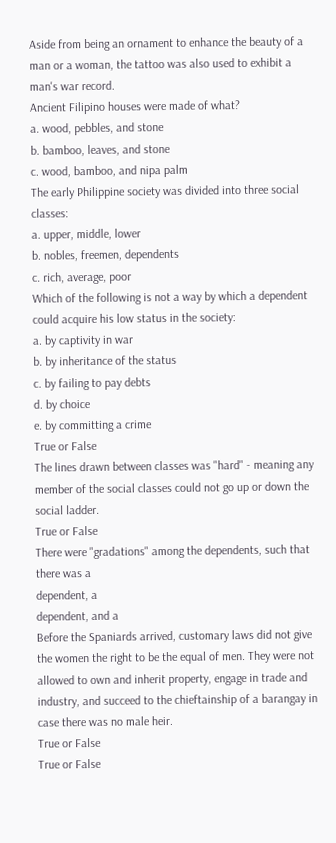Aside from being an ornament to enhance the beauty of a man or a woman, the tattoo was also used to exhibit a man's war record.
Ancient Filipino houses were made of what?
a. wood, pebbles, and stone
b. bamboo, leaves, and stone
c. wood, bamboo, and nipa palm
The early Philippine society was divided into three social classes:
a. upper, middle, lower
b. nobles, freemen, dependents
c. rich, average, poor
Which of the following is not a way by which a dependent could acquire his low status in the society:
a. by captivity in war
b. by inheritance of the status
c. by failing to pay debts
d. by choice
e. by committing a crime
True or False
The lines drawn between classes was "hard" - meaning any member of the social classes could not go up or down the social ladder.
True or False
There were "gradations" among the dependents, such that there was a
dependent, a
dependent, and a
Before the Spaniards arrived, customary laws did not give the women the right to be the equal of men. They were not allowed to own and inherit property, engage in trade and industry, and succeed to the chieftainship of a barangay in case there was no male heir.
True or False
True or False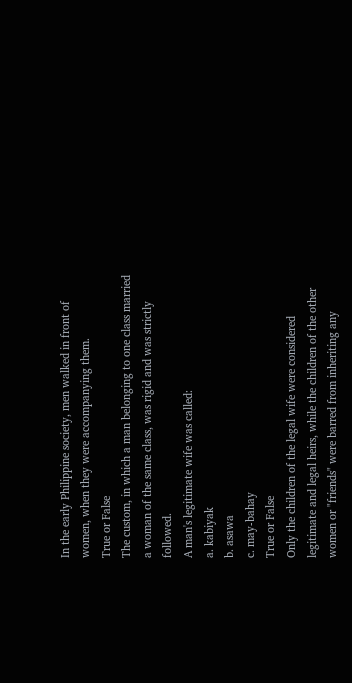In the early Philippine society, men walked in front of women, when they were accompanying them.
True or False
The custom, in which a man belonging to one class married a woman of the same class, was rigid and was strictly followed.
A man's legitimate wife was called:
a. kabiyak
b. asawa
c. may-bahay
True or False
Only the children of the legal wife were considered legitimate and legal heirs, while the children of the other women or "friends" were barred from inheriting any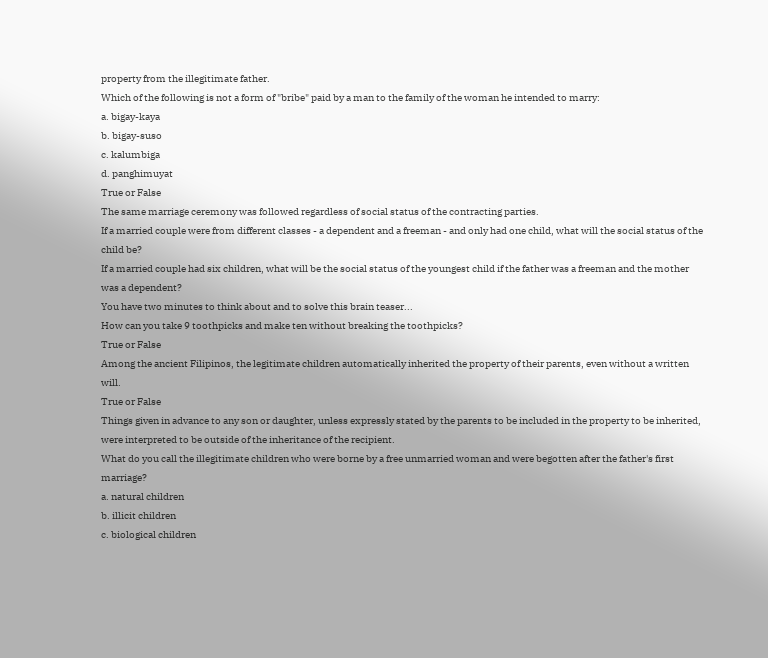property from the illegitimate father.
Which of the following is not a form of "bribe" paid by a man to the family of the woman he intended to marry:
a. bigay-kaya
b. bigay-suso
c. kalumbiga
d. panghimuyat
True or False
The same marriage ceremony was followed regardless of social status of the contracting parties.
If a married couple were from different classes - a dependent and a freeman - and only had one child, what will the social status of the child be?
If a married couple had six children, what will be the social status of the youngest child if the father was a freeman and the mother was a dependent?
You have two minutes to think about and to solve this brain teaser...
How can you take 9 toothpicks and make ten without breaking the toothpicks?
True or False
Among the ancient Filipinos, the legitimate children automatically inherited the property of their parents, even without a written will.
True or False
Things given in advance to any son or daughter, unless expressly stated by the parents to be included in the property to be inherited, were interpreted to be outside of the inheritance of the recipient.
What do you call the illegitimate children who were borne by a free unmarried woman and were begotten after the father's first marriage?
a. natural children
b. illicit children
c. biological children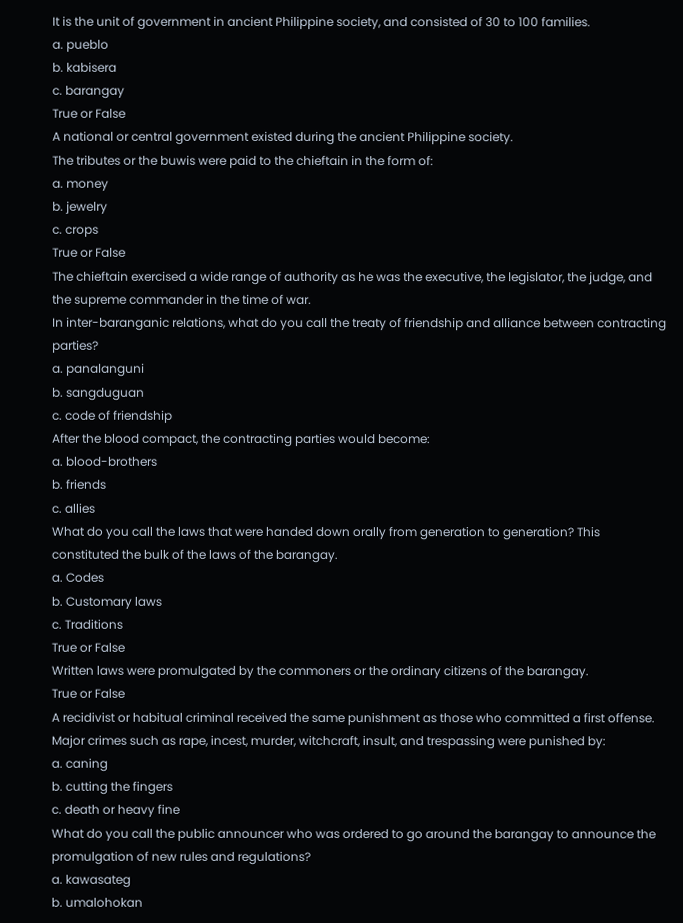It is the unit of government in ancient Philippine society, and consisted of 30 to 100 families.
a. pueblo
b. kabisera
c. barangay
True or False
A national or central government existed during the ancient Philippine society.
The tributes or the buwis were paid to the chieftain in the form of:
a. money
b. jewelry
c. crops
True or False
The chieftain exercised a wide range of authority as he was the executive, the legislator, the judge, and the supreme commander in the time of war.
In inter-baranganic relations, what do you call the treaty of friendship and alliance between contracting parties?
a. panalanguni
b. sangduguan
c. code of friendship
After the blood compact, the contracting parties would become:
a. blood-brothers
b. friends
c. allies
What do you call the laws that were handed down orally from generation to generation? This constituted the bulk of the laws of the barangay.
a. Codes
b. Customary laws
c. Traditions
True or False
Written laws were promulgated by the commoners or the ordinary citizens of the barangay.
True or False
A recidivist or habitual criminal received the same punishment as those who committed a first offense.
Major crimes such as rape, incest, murder, witchcraft, insult, and trespassing were punished by:
a. caning
b. cutting the fingers
c. death or heavy fine
What do you call the public announcer who was ordered to go around the barangay to announce the promulgation of new rules and regulations?
a. kawasateg
b. umalohokan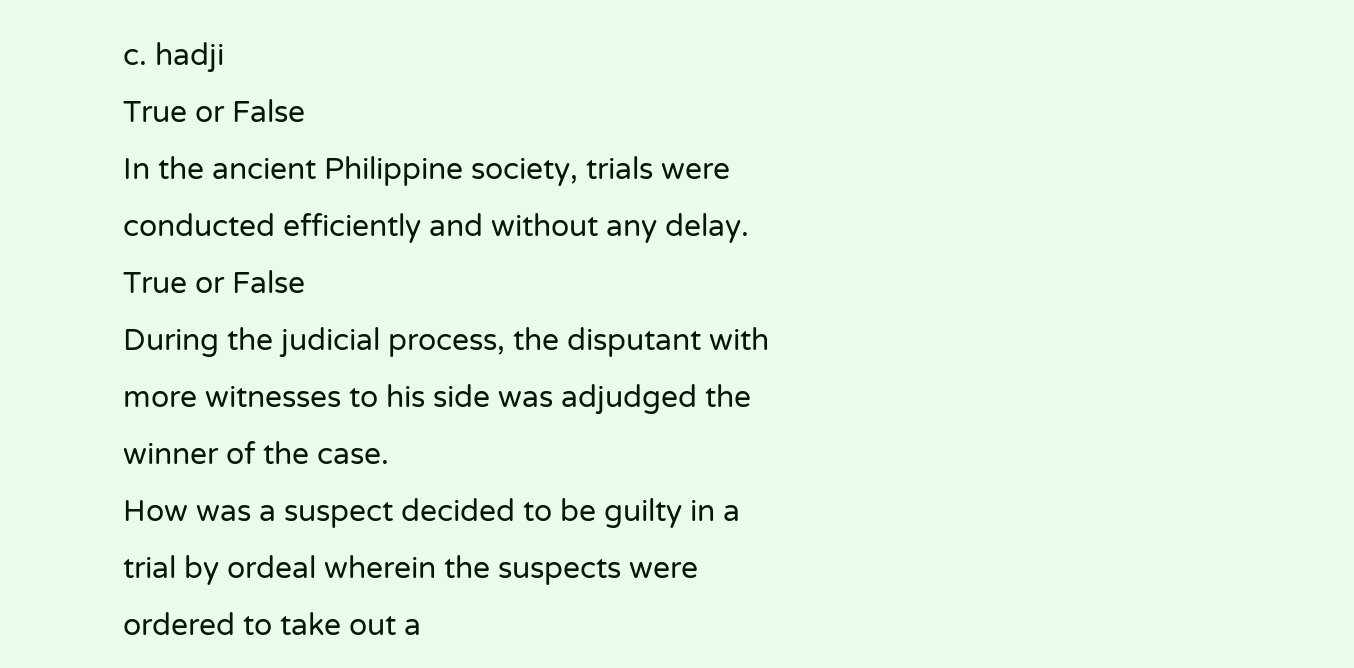c. hadji
True or False
In the ancient Philippine society, trials were conducted efficiently and without any delay.
True or False
During the judicial process, the disputant with more witnesses to his side was adjudged the winner of the case.
How was a suspect decided to be guilty in a trial by ordeal wherein the suspects were ordered to take out a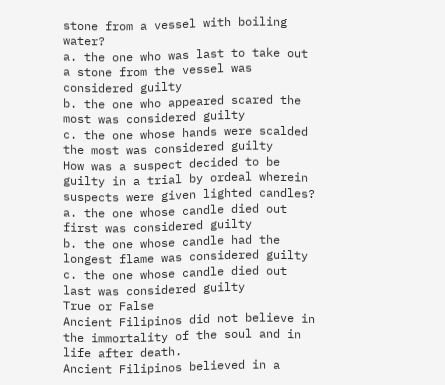stone from a vessel with boiling water?
a. the one who was last to take out a stone from the vessel was considered guilty
b. the one who appeared scared the most was considered guilty
c. the one whose hands were scalded the most was considered guilty
How was a suspect decided to be guilty in a trial by ordeal wherein suspects were given lighted candles?
a. the one whose candle died out first was considered guilty
b. the one whose candle had the longest flame was considered guilty
c. the one whose candle died out last was considered guilty
True or False
Ancient Filipinos did not believe in the immortality of the soul and in life after death.
Ancient Filipinos believed in a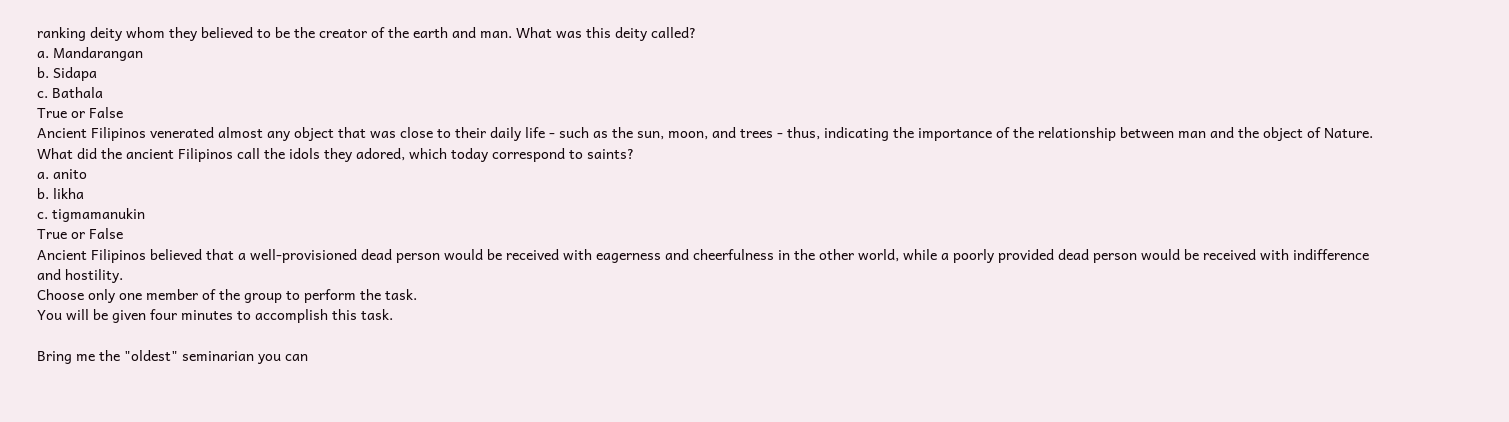ranking deity whom they believed to be the creator of the earth and man. What was this deity called?
a. Mandarangan
b. Sidapa
c. Bathala
True or False
Ancient Filipinos venerated almost any object that was close to their daily life - such as the sun, moon, and trees - thus, indicating the importance of the relationship between man and the object of Nature.
What did the ancient Filipinos call the idols they adored, which today correspond to saints?
a. anito
b. likha
c. tigmamanukin
True or False
Ancient Filipinos believed that a well-provisioned dead person would be received with eagerness and cheerfulness in the other world, while a poorly provided dead person would be received with indifference and hostility.
Choose only one member of the group to perform the task.
You will be given four minutes to accomplish this task.

Bring me the "oldest" seminarian you can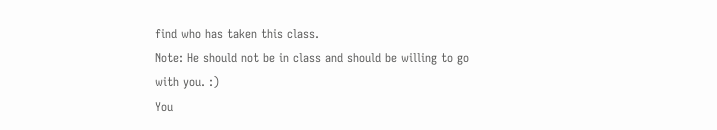find who has taken this class.
Note: He should not be in class and should be willing to go with you. :)
You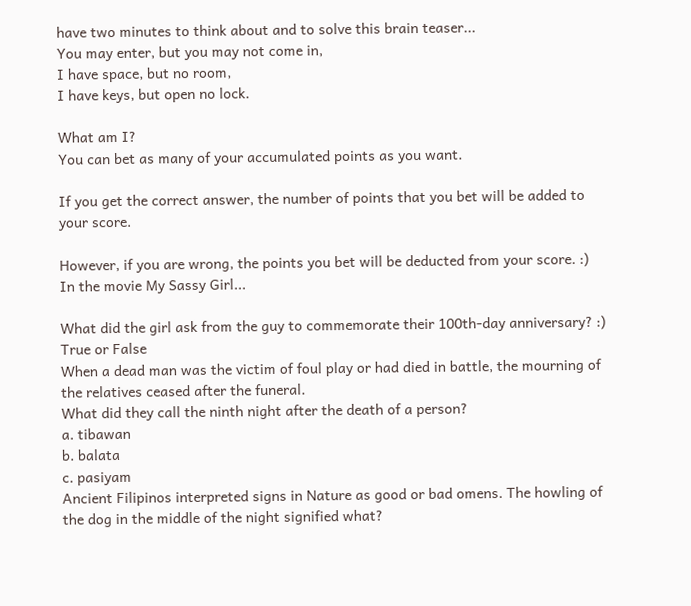have two minutes to think about and to solve this brain teaser...
You may enter, but you may not come in,
I have space, but no room,
I have keys, but open no lock.

What am I?
You can bet as many of your accumulated points as you want.

If you get the correct answer, the number of points that you bet will be added to your score.

However, if you are wrong, the points you bet will be deducted from your score. :)
In the movie My Sassy Girl...

What did the girl ask from the guy to commemorate their 100th-day anniversary? :)
True or False
When a dead man was the victim of foul play or had died in battle, the mourning of the relatives ceased after the funeral.
What did they call the ninth night after the death of a person?
a. tibawan
b. balata
c. pasiyam
Ancient Filipinos interpreted signs in Nature as good or bad omens. The howling of the dog in the middle of the night signified what?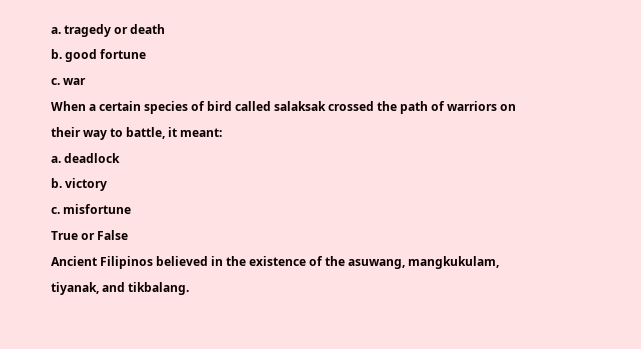a. tragedy or death
b. good fortune
c. war
When a certain species of bird called salaksak crossed the path of warriors on their way to battle, it meant:
a. deadlock
b. victory
c. misfortune
True or False
Ancient Filipinos believed in the existence of the asuwang, mangkukulam, tiyanak, and tikbalang.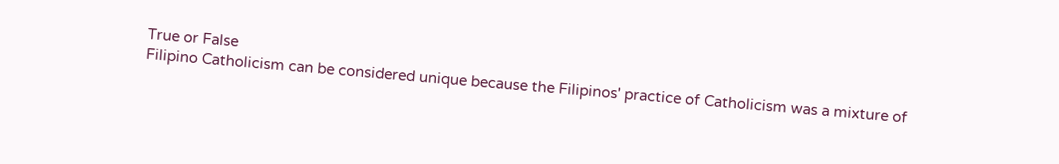True or False
Filipino Catholicism can be considered unique because the Filipinos' practice of Catholicism was a mixture of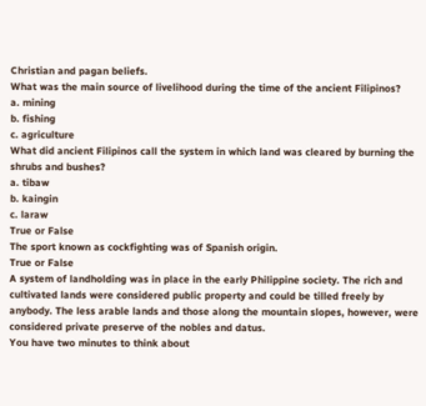Christian and pagan beliefs.
What was the main source of livelihood during the time of the ancient Filipinos?
a. mining
b. fishing
c. agriculture
What did ancient Filipinos call the system in which land was cleared by burning the shrubs and bushes?
a. tibaw
b. kaingin
c. laraw
True or False
The sport known as cockfighting was of Spanish origin.
True or False
A system of landholding was in place in the early Philippine society. The rich and cultivated lands were considered public property and could be tilled freely by anybody. The less arable lands and those along the mountain slopes, however, were considered private preserve of the nobles and datus.
You have two minutes to think about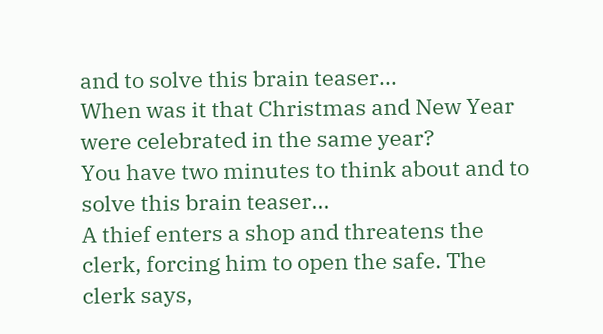and to solve this brain teaser...
When was it that Christmas and New Year were celebrated in the same year?
You have two minutes to think about and to solve this brain teaser...
A thief enters a shop and threatens the clerk, forcing him to open the safe. The clerk says,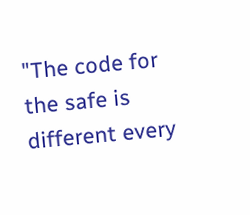"The code for the safe is different every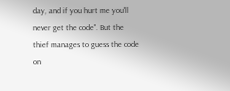day, and if you hurt me you'll never get the code". But the thief manages to guess the code on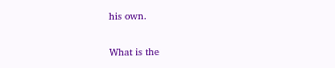his own.

What is the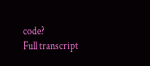code?
Full transcript